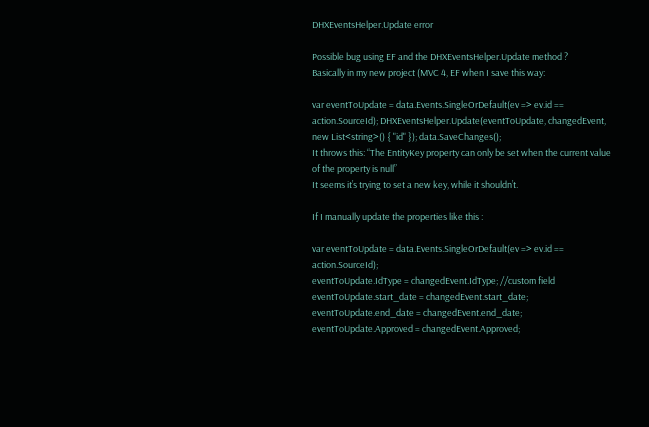DHXEventsHelper.Update error

Possible bug using EF and the DHXEventsHelper.Update method ?
Basically in my new project (MVC 4, EF when I save this way:

var eventToUpdate = data.Events.SingleOrDefault(ev => ev.id == action.SourceId); DHXEventsHelper.Update(eventToUpdate, changedEvent, new List<string>() { "id" }); data.SaveChanges();
It throws this: “The EntityKey property can only be set when the current value of the property is null”
It seems it’s trying to set a new key, while it shouldn’t.

If I manually update the properties like this :

var eventToUpdate = data.Events.SingleOrDefault(ev => ev.id == action.SourceId);
eventToUpdate.IdType = changedEvent.IdType; //custom field
eventToUpdate.start_date = changedEvent.start_date;
eventToUpdate.end_date = changedEvent.end_date;
eventToUpdate.Approved = changedEvent.Approved;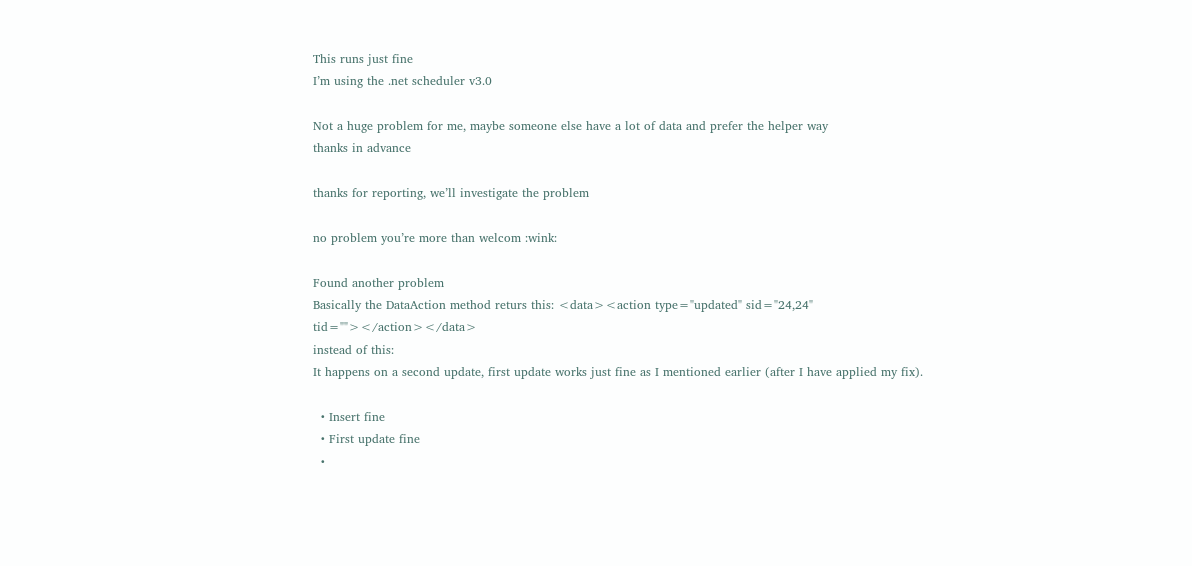This runs just fine
I’m using the .net scheduler v3.0

Not a huge problem for me, maybe someone else have a lot of data and prefer the helper way
thanks in advance

thanks for reporting, we’ll investigate the problem

no problem you’re more than welcom :wink:

Found another problem
Basically the DataAction method returs this: <data><action type="updated" sid="24,24" tid=""></action></data>
instead of this:
It happens on a second update, first update works just fine as I mentioned earlier (after I have applied my fix).

  • Insert fine
  • First update fine
  •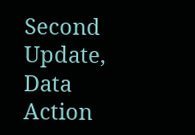Second Update, Data Action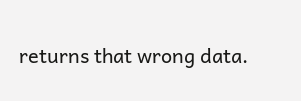returns that wrong data.